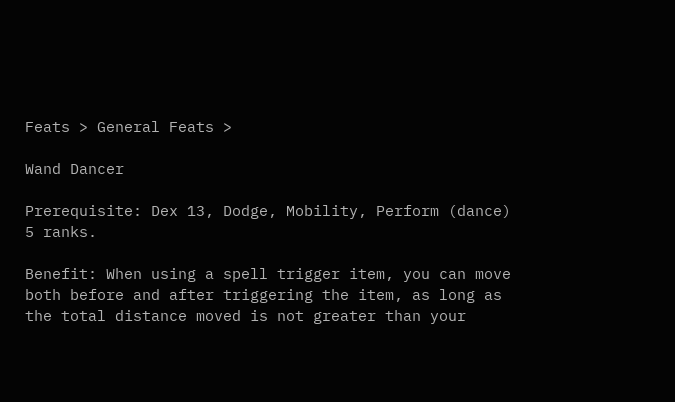Feats > General Feats >

Wand Dancer

Prerequisite: Dex 13, Dodge, Mobility, Perform (dance) 5 ranks.

Benefit: When using a spell trigger item, you can move both before and after triggering the item, as long as the total distance moved is not greater than your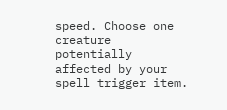speed. Choose one creature potentially affected by your spell trigger item.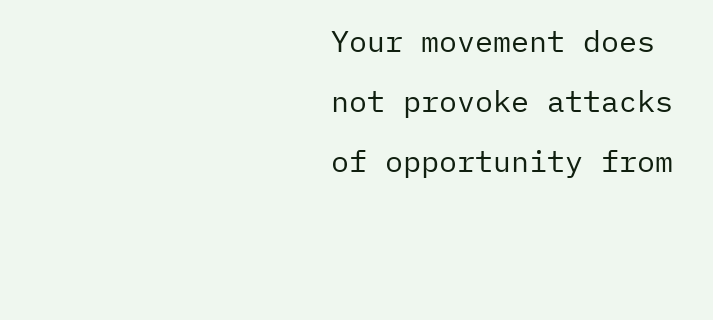Your movement does not provoke attacks of opportunity from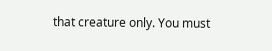that creature only. You must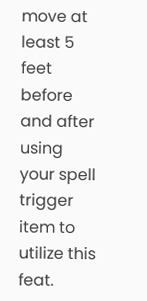move at least 5 feet before and after using your spell trigger item to utilize this feat.